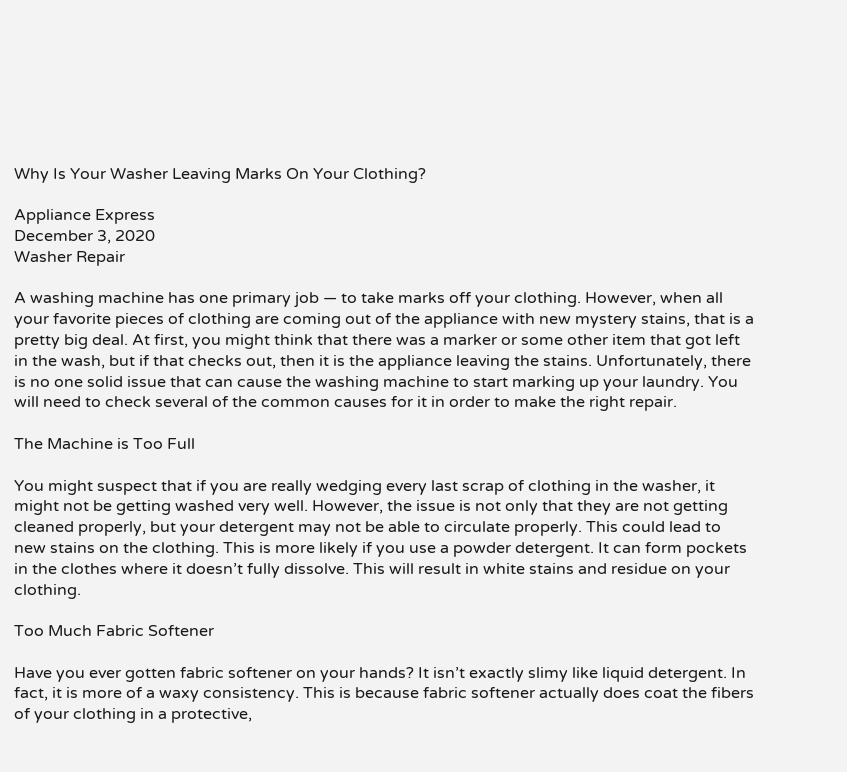Why Is Your Washer Leaving Marks On Your Clothing?

Appliance Express
December 3, 2020
Washer Repair

A washing machine has one primary job — to take marks off your clothing. However, when all your favorite pieces of clothing are coming out of the appliance with new mystery stains, that is a pretty big deal. At first, you might think that there was a marker or some other item that got left in the wash, but if that checks out, then it is the appliance leaving the stains. Unfortunately, there is no one solid issue that can cause the washing machine to start marking up your laundry. You will need to check several of the common causes for it in order to make the right repair.

The Machine is Too Full

You might suspect that if you are really wedging every last scrap of clothing in the washer, it might not be getting washed very well. However, the issue is not only that they are not getting cleaned properly, but your detergent may not be able to circulate properly. This could lead to new stains on the clothing. This is more likely if you use a powder detergent. It can form pockets in the clothes where it doesn’t fully dissolve. This will result in white stains and residue on your clothing.

Too Much Fabric Softener

Have you ever gotten fabric softener on your hands? It isn’t exactly slimy like liquid detergent. In fact, it is more of a waxy consistency. This is because fabric softener actually does coat the fibers of your clothing in a protective,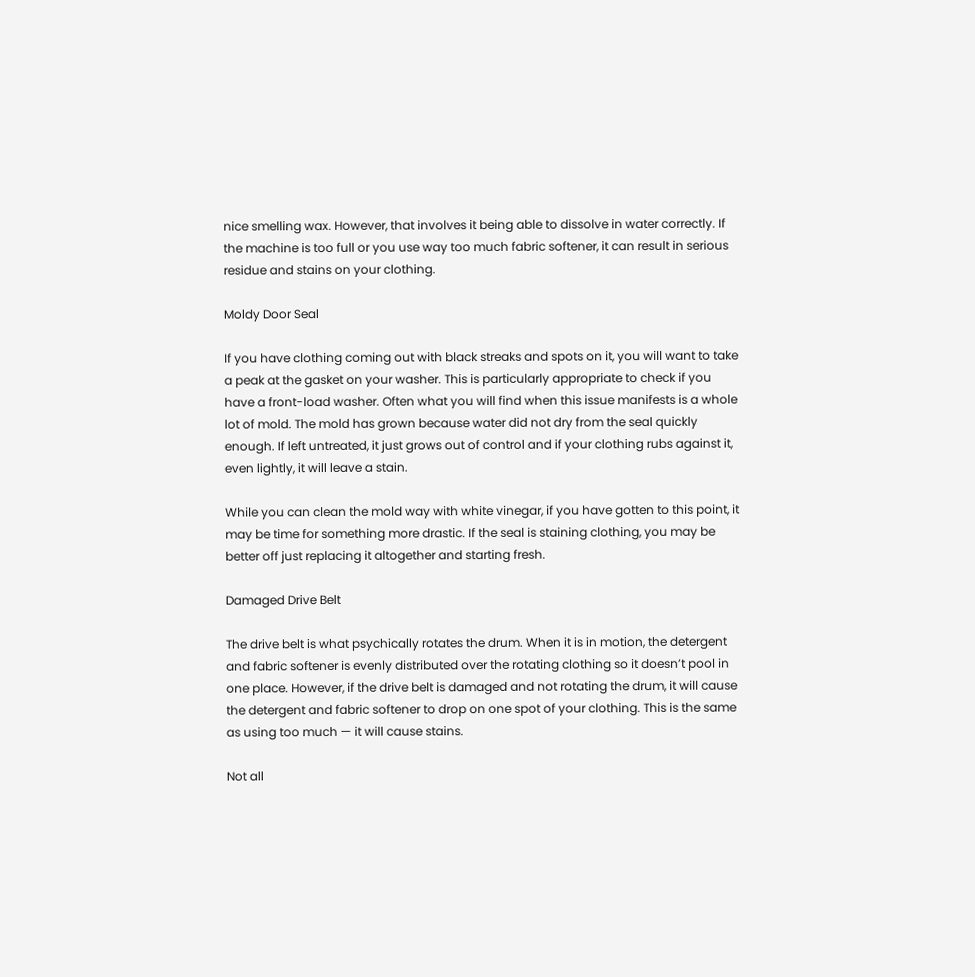nice smelling wax. However, that involves it being able to dissolve in water correctly. If the machine is too full or you use way too much fabric softener, it can result in serious residue and stains on your clothing.

Moldy Door Seal

If you have clothing coming out with black streaks and spots on it, you will want to take a peak at the gasket on your washer. This is particularly appropriate to check if you have a front-load washer. Often what you will find when this issue manifests is a whole lot of mold. The mold has grown because water did not dry from the seal quickly enough. If left untreated, it just grows out of control and if your clothing rubs against it, even lightly, it will leave a stain.

While you can clean the mold way with white vinegar, if you have gotten to this point, it may be time for something more drastic. If the seal is staining clothing, you may be better off just replacing it altogether and starting fresh.

Damaged Drive Belt

The drive belt is what psychically rotates the drum. When it is in motion, the detergent and fabric softener is evenly distributed over the rotating clothing so it doesn’t pool in one place. However, if the drive belt is damaged and not rotating the drum, it will cause the detergent and fabric softener to drop on one spot of your clothing. This is the same as using too much — it will cause stains.

Not all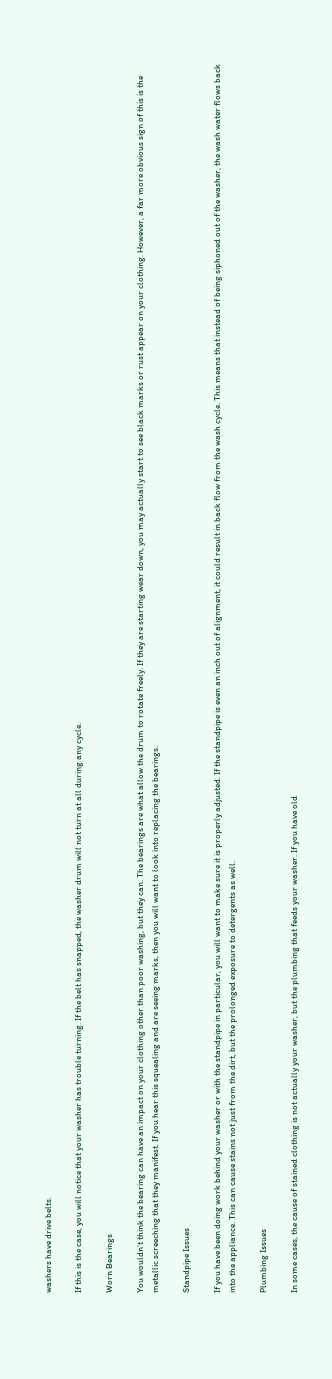washers have drive belts.

If this is the case, you will notice that your washer has trouble turning. If the belt has snapped, the washer drum will not turn at all during any cycle.

Worn Bearings

You wouldn’t think the bearing can have an impact on your clothing other than poor washing, but they can. The bearings are what allow the drum to rotate freely. If they are starting wear down, you may actually start to see black marks or rust appear on your clothing. However, a far more obvious sign of this is the metallic screeching that they manifest. If you hear this squealing and are seeing marks, then you will want to look into replacing the bearings.

Standpipe Issues

If you have been doing work behind your washer or with the standpipe in particular, you will want to make sure it is properly adjusted. If the standpipe is even an inch out of alignment, it could result in back flow from the wash cycle. This means that instead of being siphoned out of the washer, the wash water flows back into the appliance. This can cause stains not just from the dirt, but the prolonged exposure to detergents as well.

Plumbing Issues

In some cases, the cause of stained clothing is not actually your washer, but the plumbing that feeds your washer. If you have old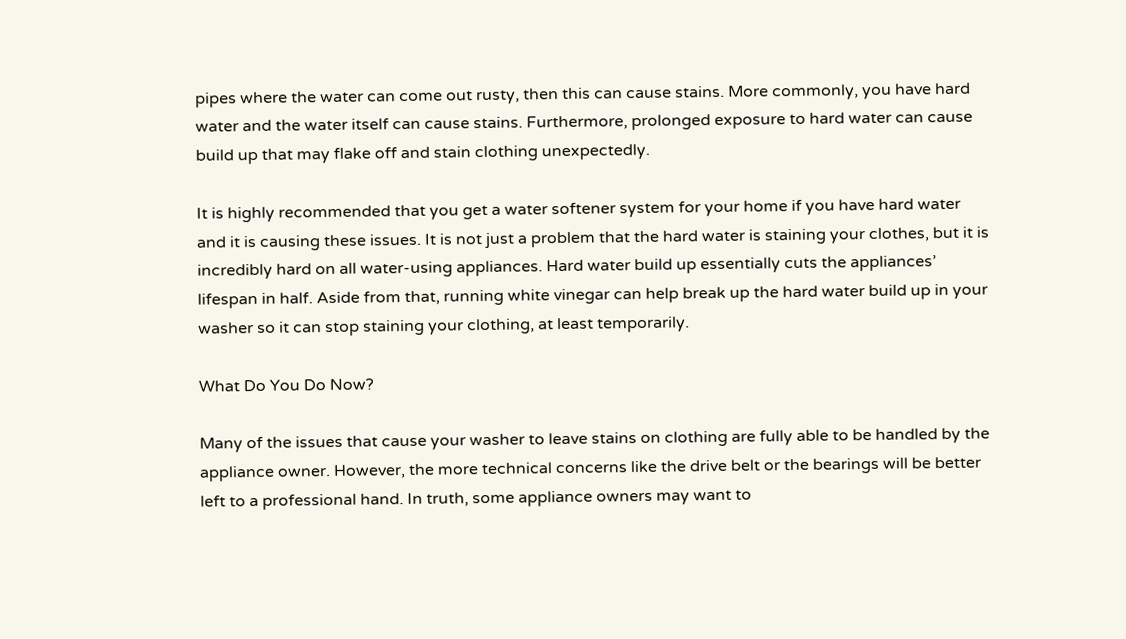pipes where the water can come out rusty, then this can cause stains. More commonly, you have hard water and the water itself can cause stains. Furthermore, prolonged exposure to hard water can cause build up that may flake off and stain clothing unexpectedly.

It is highly recommended that you get a water softener system for your home if you have hard water and it is causing these issues. It is not just a problem that the hard water is staining your clothes, but it is incredibly hard on all water-using appliances. Hard water build up essentially cuts the appliances’ lifespan in half. Aside from that, running white vinegar can help break up the hard water build up in your washer so it can stop staining your clothing, at least temporarily.

What Do You Do Now?

Many of the issues that cause your washer to leave stains on clothing are fully able to be handled by the appliance owner. However, the more technical concerns like the drive belt or the bearings will be better left to a professional hand. In truth, some appliance owners may want to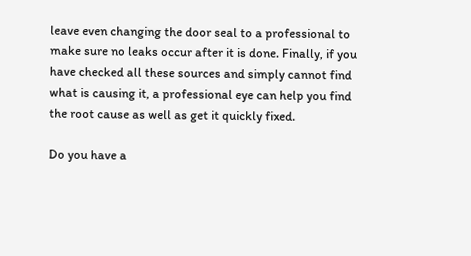leave even changing the door seal to a professional to make sure no leaks occur after it is done. Finally, if you have checked all these sources and simply cannot find what is causing it, a professional eye can help you find the root cause as well as get it quickly fixed.

Do you have a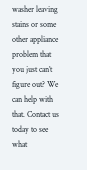washer leaving stains or some other appliance problem that you just can’t figure out? We can help with that. Contact us today to see what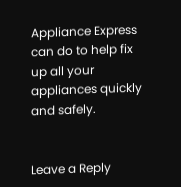Appliance Express can do to help fix up all your appliances quickly and safely.


Leave a Reply